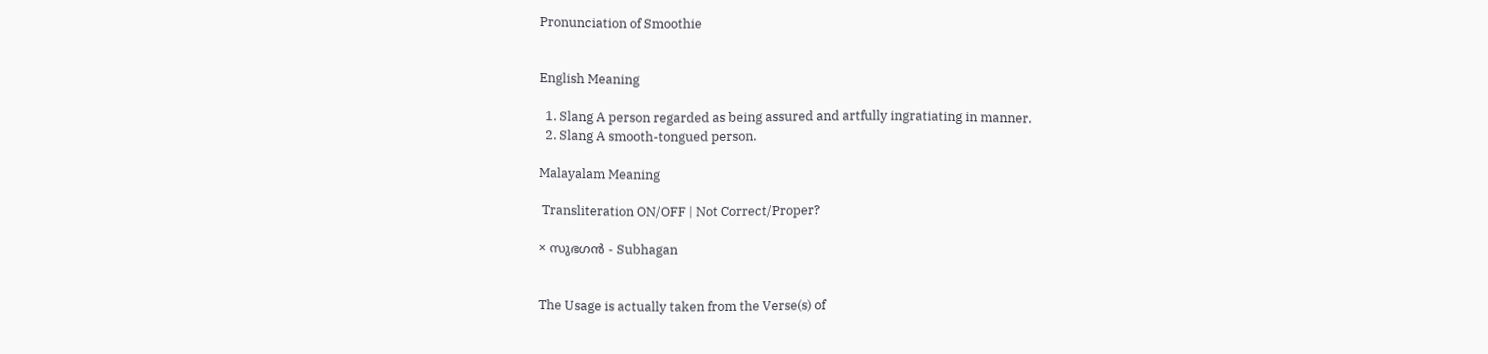Pronunciation of Smoothie


English Meaning

  1. Slang A person regarded as being assured and artfully ingratiating in manner.
  2. Slang A smooth-tongued person.

Malayalam Meaning

 Transliteration ON/OFF | Not Correct/Proper?

× സുഭഗന്‍ - Subhagan


The Usage is actually taken from the Verse(s) of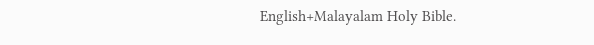English+Malayalam Holy Bible.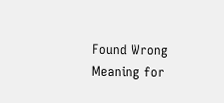Found Wrong Meaning for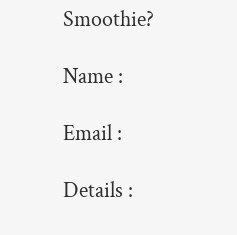Smoothie?

Name :

Email :

Details :